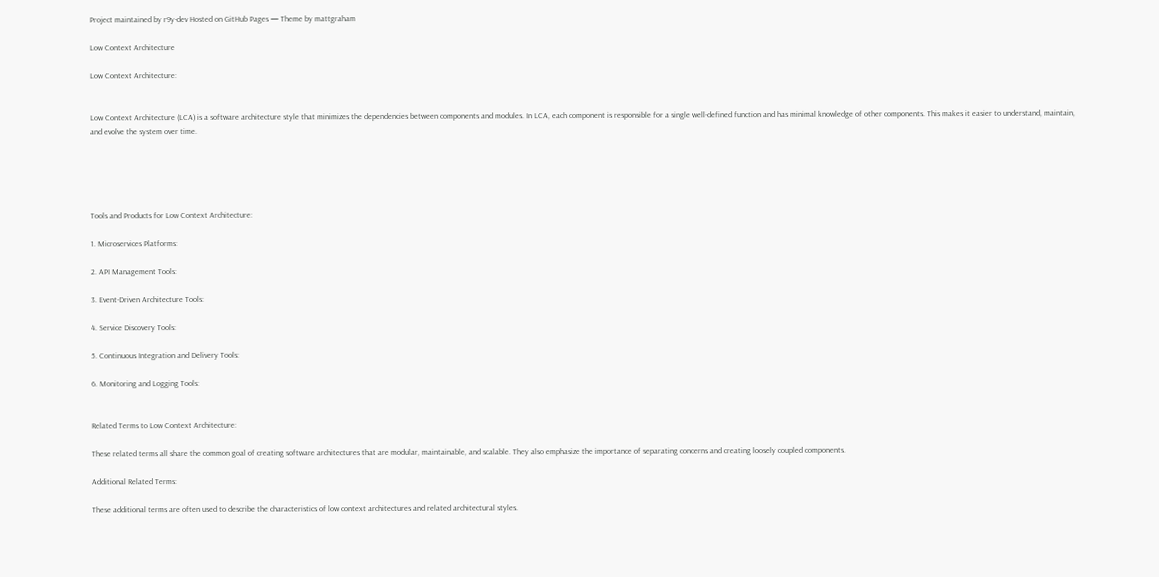Project maintained by r9y-dev Hosted on GitHub Pages — Theme by mattgraham

Low Context Architecture

Low Context Architecture:


Low Context Architecture (LCA) is a software architecture style that minimizes the dependencies between components and modules. In LCA, each component is responsible for a single well-defined function and has minimal knowledge of other components. This makes it easier to understand, maintain, and evolve the system over time.





Tools and Products for Low Context Architecture:

1. Microservices Platforms:

2. API Management Tools:

3. Event-Driven Architecture Tools:

4. Service Discovery Tools:

5. Continuous Integration and Delivery Tools:

6. Monitoring and Logging Tools:


Related Terms to Low Context Architecture:

These related terms all share the common goal of creating software architectures that are modular, maintainable, and scalable. They also emphasize the importance of separating concerns and creating loosely coupled components.

Additional Related Terms:

These additional terms are often used to describe the characteristics of low context architectures and related architectural styles.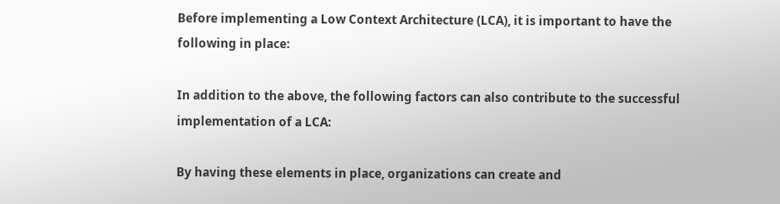Before implementing a Low Context Architecture (LCA), it is important to have the following in place:

In addition to the above, the following factors can also contribute to the successful implementation of a LCA:

By having these elements in place, organizations can create and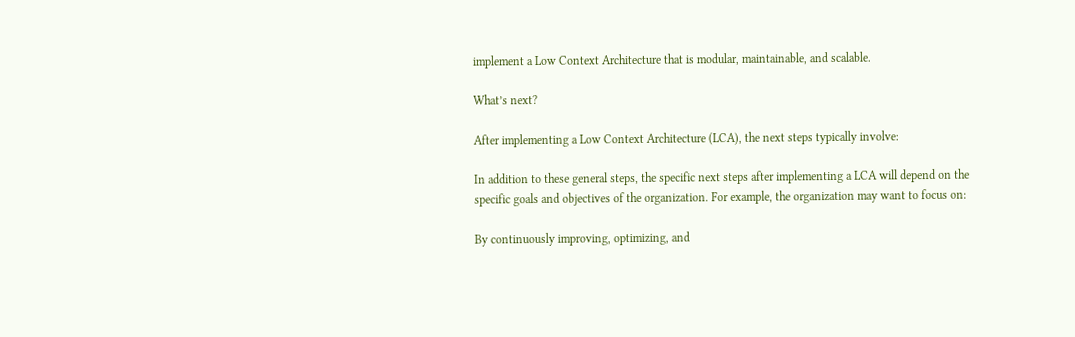implement a Low Context Architecture that is modular, maintainable, and scalable.

What’s next?

After implementing a Low Context Architecture (LCA), the next steps typically involve:

In addition to these general steps, the specific next steps after implementing a LCA will depend on the specific goals and objectives of the organization. For example, the organization may want to focus on:

By continuously improving, optimizing, and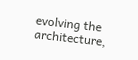evolving the architecture,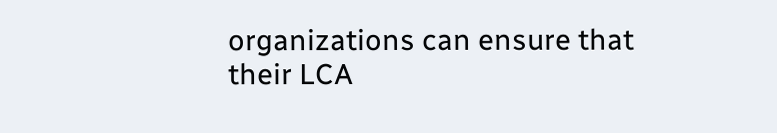organizations can ensure that their LCA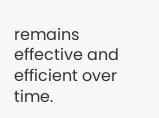remains effective and efficient over time.